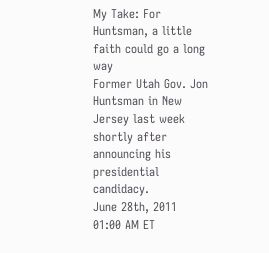My Take: For Huntsman, a little faith could go a long way
Former Utah Gov. Jon Huntsman in New Jersey last week shortly after announcing his presidential candidacy.
June 28th, 2011
01:00 AM ET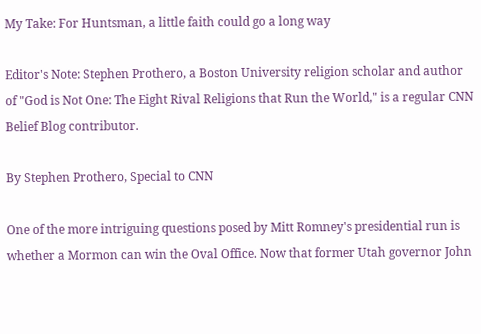My Take: For Huntsman, a little faith could go a long way

Editor's Note: Stephen Prothero, a Boston University religion scholar and author of "God is Not One: The Eight Rival Religions that Run the World," is a regular CNN Belief Blog contributor.

By Stephen Prothero, Special to CNN

One of the more intriguing questions posed by Mitt Romney's presidential run is whether a Mormon can win the Oval Office. Now that former Utah governor John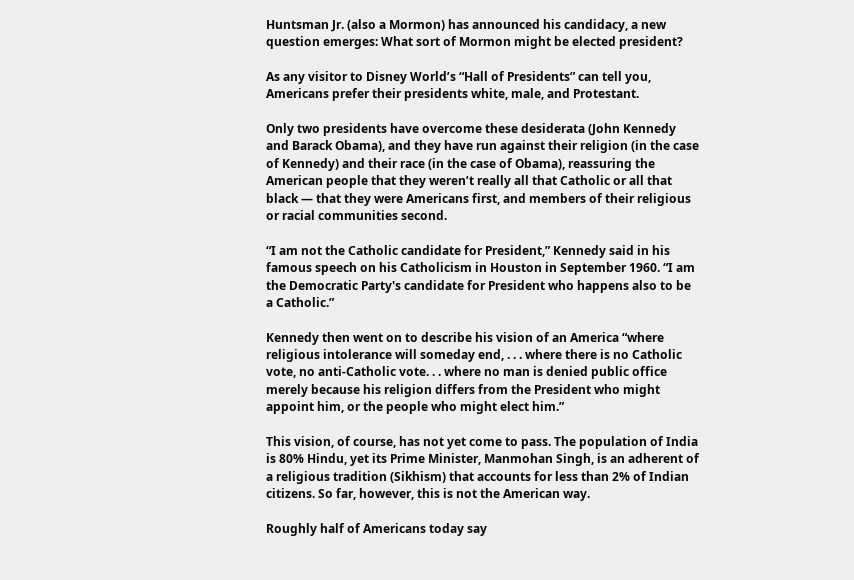Huntsman Jr. (also a Mormon) has announced his candidacy, a new question emerges: What sort of Mormon might be elected president?

As any visitor to Disney World’s “Hall of Presidents” can tell you, Americans prefer their presidents white, male, and Protestant.

Only two presidents have overcome these desiderata (John Kennedy and Barack Obama), and they have run against their religion (in the case of Kennedy) and their race (in the case of Obama), reassuring the American people that they weren’t really all that Catholic or all that black — that they were Americans first, and members of their religious or racial communities second.

“I am not the Catholic candidate for President,” Kennedy said in his famous speech on his Catholicism in Houston in September 1960. “I am the Democratic Party's candidate for President who happens also to be a Catholic.”

Kennedy then went on to describe his vision of an America “where religious intolerance will someday end, . . . where there is no Catholic vote, no anti-Catholic vote. . . where no man is denied public office merely because his religion differs from the President who might appoint him, or the people who might elect him.”

This vision, of course, has not yet come to pass. The population of India is 80% Hindu, yet its Prime Minister, Manmohan Singh, is an adherent of a religious tradition (Sikhism) that accounts for less than 2% of Indian citizens. So far, however, this is not the American way.

Roughly half of Americans today say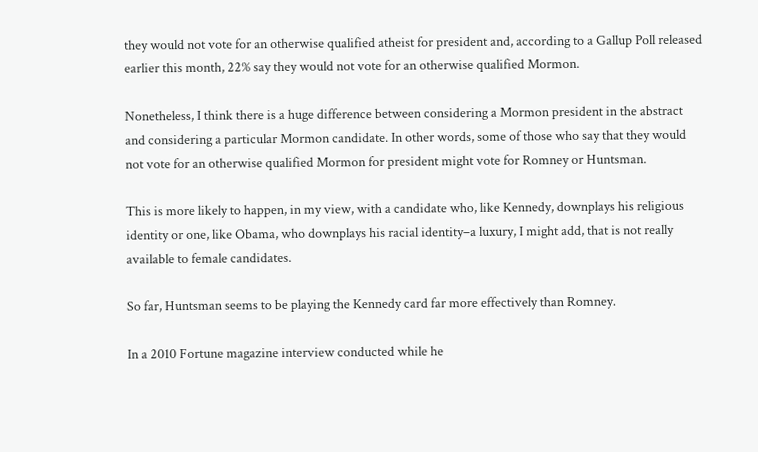they would not vote for an otherwise qualified atheist for president and, according to a Gallup Poll released earlier this month, 22% say they would not vote for an otherwise qualified Mormon.

Nonetheless, I think there is a huge difference between considering a Mormon president in the abstract and considering a particular Mormon candidate. In other words, some of those who say that they would not vote for an otherwise qualified Mormon for president might vote for Romney or Huntsman.

This is more likely to happen, in my view, with a candidate who, like Kennedy, downplays his religious identity or one, like Obama, who downplays his racial identity–a luxury, I might add, that is not really available to female candidates.

So far, Huntsman seems to be playing the Kennedy card far more effectively than Romney.

In a 2010 Fortune magazine interview conducted while he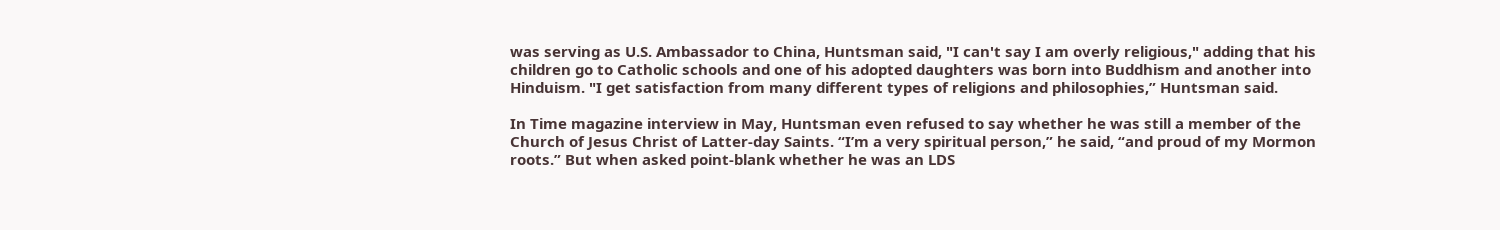was serving as U.S. Ambassador to China, Huntsman said, "I can't say I am overly religious," adding that his children go to Catholic schools and one of his adopted daughters was born into Buddhism and another into Hinduism. "I get satisfaction from many different types of religions and philosophies,” Huntsman said.

In Time magazine interview in May, Huntsman even refused to say whether he was still a member of the Church of Jesus Christ of Latter-day Saints. “I’m a very spiritual person,” he said, “and proud of my Mormon roots.” But when asked point-blank whether he was an LDS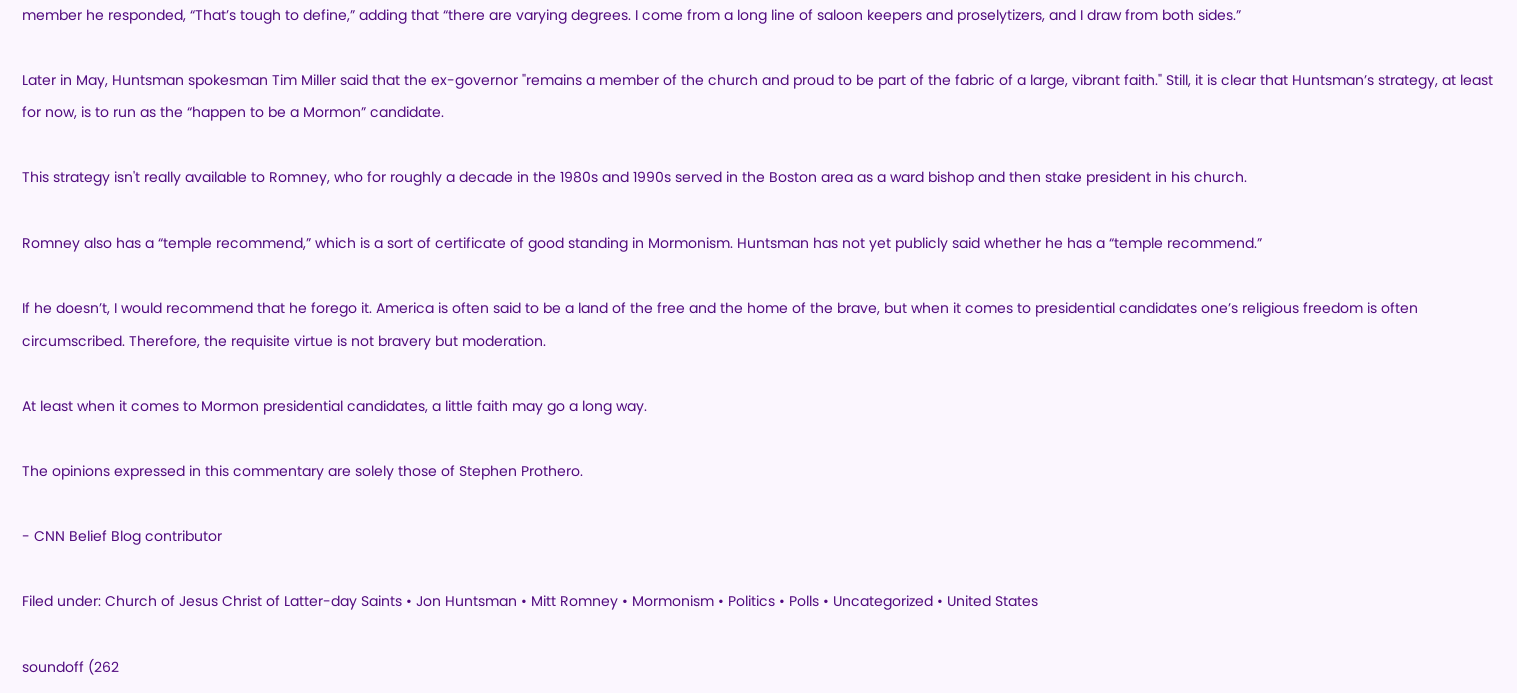member he responded, “That’s tough to define,” adding that “there are varying degrees. I come from a long line of saloon keepers and proselytizers, and I draw from both sides.”

Later in May, Huntsman spokesman Tim Miller said that the ex-governor "remains a member of the church and proud to be part of the fabric of a large, vibrant faith." Still, it is clear that Huntsman’s strategy, at least for now, is to run as the “happen to be a Mormon” candidate.

This strategy isn't really available to Romney, who for roughly a decade in the 1980s and 1990s served in the Boston area as a ward bishop and then stake president in his church.

Romney also has a “temple recommend,” which is a sort of certificate of good standing in Mormonism. Huntsman has not yet publicly said whether he has a “temple recommend.”

If he doesn’t, I would recommend that he forego it. America is often said to be a land of the free and the home of the brave, but when it comes to presidential candidates one’s religious freedom is often circumscribed. Therefore, the requisite virtue is not bravery but moderation.

At least when it comes to Mormon presidential candidates, a little faith may go a long way.

The opinions expressed in this commentary are solely those of Stephen Prothero.

- CNN Belief Blog contributor

Filed under: Church of Jesus Christ of Latter-day Saints • Jon Huntsman • Mitt Romney • Mormonism • Politics • Polls • Uncategorized • United States

soundoff (262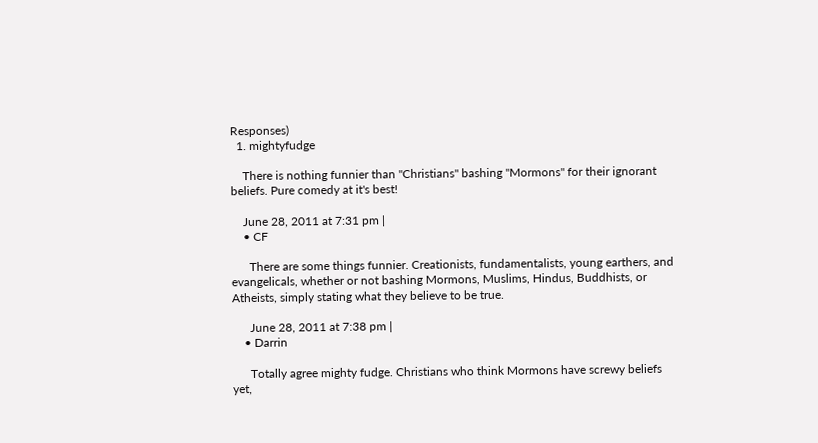Responses)
  1. mightyfudge

    There is nothing funnier than "Christians" bashing "Mormons" for their ignorant beliefs. Pure comedy at it's best!

    June 28, 2011 at 7:31 pm |
    • CF

      There are some things funnier. Creationists, fundamentalists, young earthers, and evangelicals, whether or not bashing Mormons, Muslims, Hindus, Buddhists, or Atheists, simply stating what they believe to be true.

      June 28, 2011 at 7:38 pm |
    • Darrin

      Totally agree mighty fudge. Christians who think Mormons have screwy beliefs yet,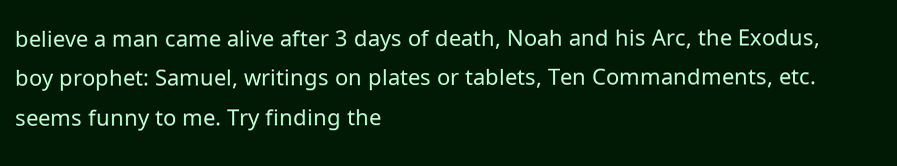believe a man came alive after 3 days of death, Noah and his Arc, the Exodus, boy prophet: Samuel, writings on plates or tablets, Ten Commandments, etc. seems funny to me. Try finding the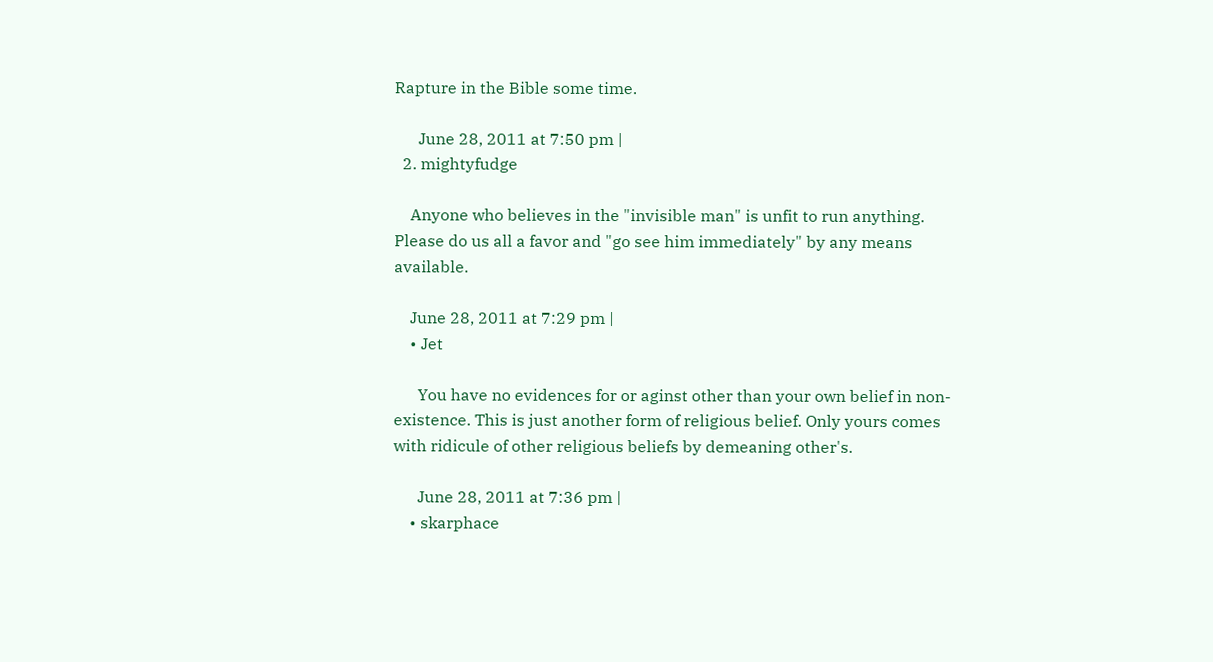Rapture in the Bible some time.

      June 28, 2011 at 7:50 pm |
  2. mightyfudge

    Anyone who believes in the "invisible man" is unfit to run anything. Please do us all a favor and "go see him immediately" by any means available.

    June 28, 2011 at 7:29 pm |
    • Jet

      You have no evidences for or aginst other than your own belief in non-existence. This is just another form of religious belief. Only yours comes with ridicule of other religious beliefs by demeaning other's.

      June 28, 2011 at 7:36 pm |
    • skarphace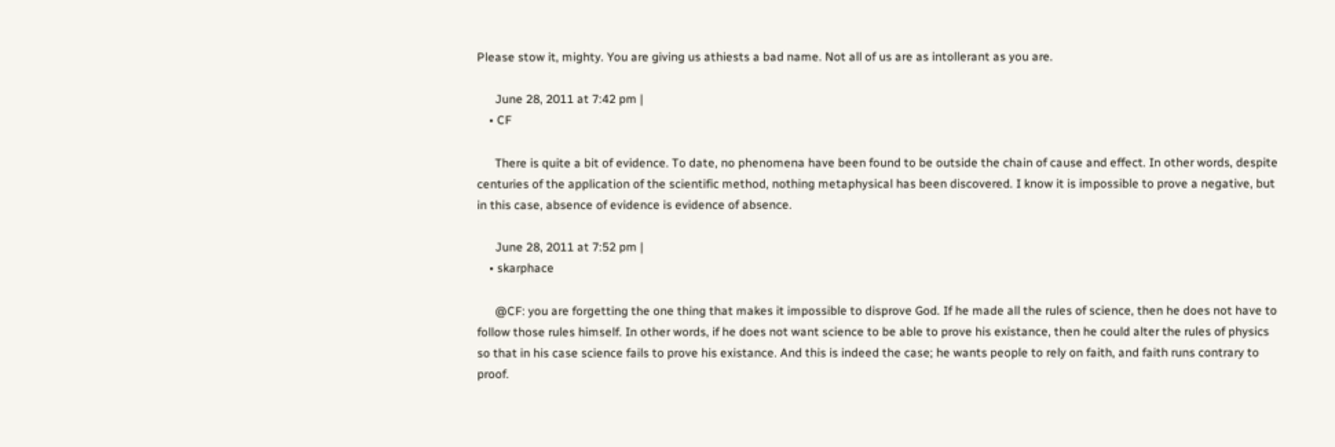Please stow it, mighty. You are giving us athiests a bad name. Not all of us are as intollerant as you are.

      June 28, 2011 at 7:42 pm |
    • CF

      There is quite a bit of evidence. To date, no phenomena have been found to be outside the chain of cause and effect. In other words, despite centuries of the application of the scientific method, nothing metaphysical has been discovered. I know it is impossible to prove a negative, but in this case, absence of evidence is evidence of absence.

      June 28, 2011 at 7:52 pm |
    • skarphace

      @CF: you are forgetting the one thing that makes it impossible to disprove God. If he made all the rules of science, then he does not have to follow those rules himself. In other words, if he does not want science to be able to prove his existance, then he could alter the rules of physics so that in his case science fails to prove his existance. And this is indeed the case; he wants people to rely on faith, and faith runs contrary to proof.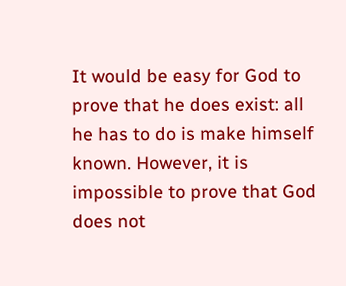It would be easy for God to prove that he does exist: all he has to do is make himself known. However, it is impossible to prove that God does not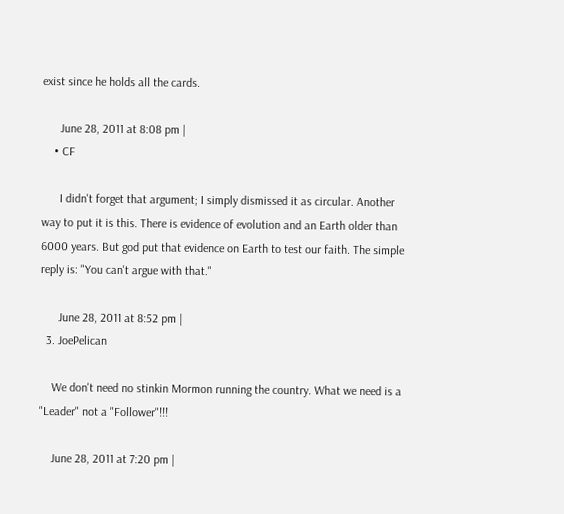exist since he holds all the cards.

      June 28, 2011 at 8:08 pm |
    • CF

      I didn't forget that argument; I simply dismissed it as circular. Another way to put it is this. There is evidence of evolution and an Earth older than 6000 years. But god put that evidence on Earth to test our faith. The simple reply is: "You can't argue with that."

      June 28, 2011 at 8:52 pm |
  3. JoePelican

    We don't need no stinkin Mormon running the country. What we need is a "Leader" not a "Follower"!!!

    June 28, 2011 at 7:20 pm |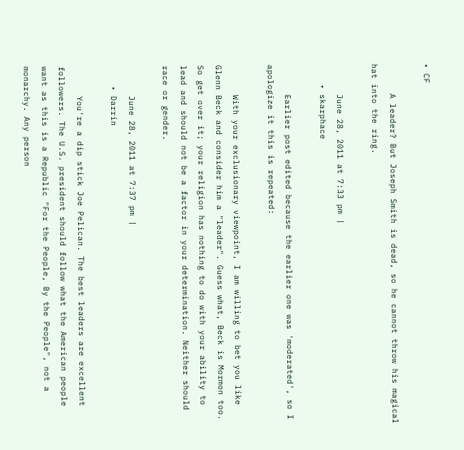• CF

      A leader? But Joseph Smith is dead, so he cannot throw his magical hat into the ring.

      June 28, 2011 at 7:33 pm |
    • skarphace

      Earlier post edited because the earlier one was 'moderated', so I apologize it this is repeated:

      With your exclusionary viewpoint, I am willing to bet you like Glenn Beck and consider him a "leader". Guess what, Beck is Mormon too. So get over it; your religion has nothing to do with your ability to lead and should not be a factor in your determination. Neither should race or gender.

      June 28, 2011 at 7:37 pm |
    • Darrin

      You're a dip stick Joe Pelican. The best leaders are excellent followers. The U.S. president should follow what the American people want as this is a Republic "For the People, By the People", not a monarchy. Any person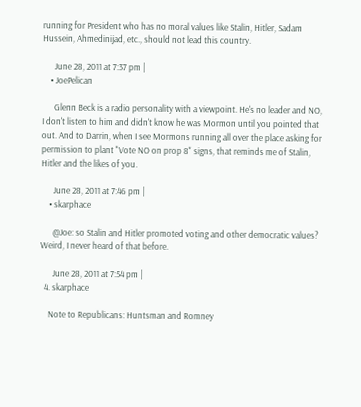running for President who has no moral values like Stalin, Hitler, Sadam Hussein, Ahmedinijad, etc., should not lead this country.

      June 28, 2011 at 7:37 pm |
    • JoePelican

      Glenn Beck is a radio personality with a viewpoint. He's no leader and NO, I don't listen to him and didn't know he was Mormon until you pointed that out. And to Darrin, when I see Mormons running all over the place asking for permission to plant "Vote NO on prop 8" signs, that reminds me of Stalin, Hitler and the likes of you.

      June 28, 2011 at 7:46 pm |
    • skarphace

      @Joe: so Stalin and Hitler promoted voting and other democratic values? Weird, I never heard of that before.

      June 28, 2011 at 7:54 pm |
  4. skarphace

    Note to Republicans: Huntsman and Romney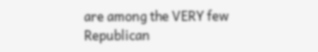are among the VERY few Republican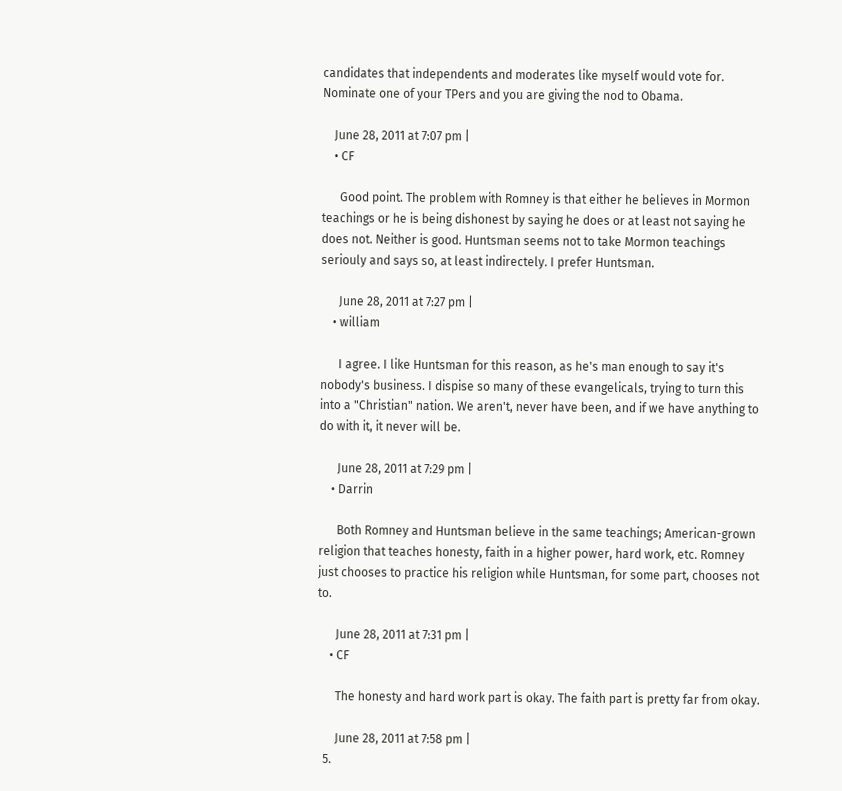candidates that independents and moderates like myself would vote for. Nominate one of your TPers and you are giving the nod to Obama.

    June 28, 2011 at 7:07 pm |
    • CF

      Good point. The problem with Romney is that either he believes in Mormon teachings or he is being dishonest by saying he does or at least not saying he does not. Neither is good. Huntsman seems not to take Mormon teachings seriouly and says so, at least indirectely. I prefer Huntsman.

      June 28, 2011 at 7:27 pm |
    • william

      I agree. I like Huntsman for this reason, as he's man enough to say it's nobody's business. I dispise so many of these evangelicals, trying to turn this into a "Christian" nation. We aren't, never have been, and if we have anything to do with it, it never will be.

      June 28, 2011 at 7:29 pm |
    • Darrin

      Both Romney and Huntsman believe in the same teachings; American-grown religion that teaches honesty, faith in a higher power, hard work, etc. Romney just chooses to practice his religion while Huntsman, for some part, chooses not to.

      June 28, 2011 at 7:31 pm |
    • CF

      The honesty and hard work part is okay. The faith part is pretty far from okay.

      June 28, 2011 at 7:58 pm |
  5.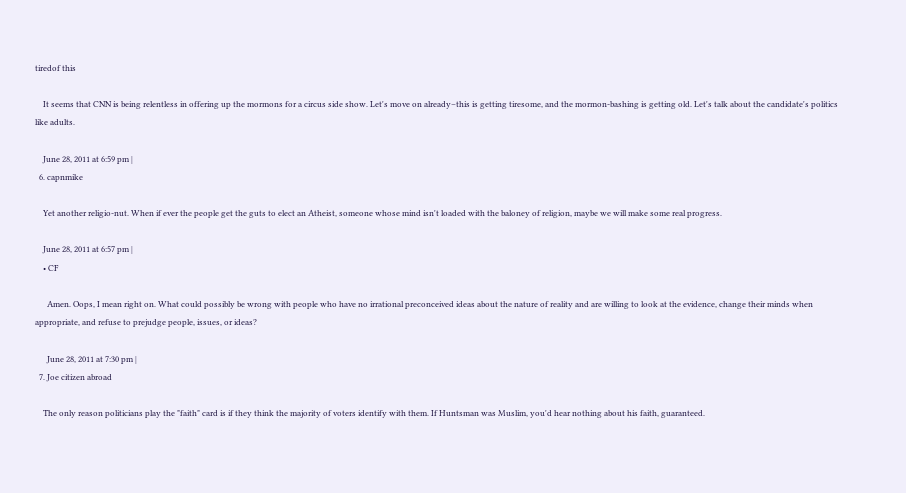tiredof this

    It seems that CNN is being relentless in offering up the mormons for a circus side show. Let's move on already–this is getting tiresome, and the mormon-bashing is getting old. Let's talk about the candidate's politics like adults.

    June 28, 2011 at 6:59 pm |
  6. capnmike

    Yet another religio-nut. When if ever the people get the guts to elect an Atheist, someone whose mind isn't loaded with the baloney of religion, maybe we will make some real progress.

    June 28, 2011 at 6:57 pm |
    • CF

      Amen. Oops, I mean right on. What could possibly be wrong with people who have no irrational preconceived ideas about the nature of reality and are willing to look at the evidence, change their minds when appropriate, and refuse to prejudge people, issues, or ideas?

      June 28, 2011 at 7:30 pm |
  7. Joe citizen abroad

    The only reason politicians play the "faith" card is if they think the majority of voters identify with them. If Huntsman was Muslim, you'd hear nothing about his faith, guaranteed.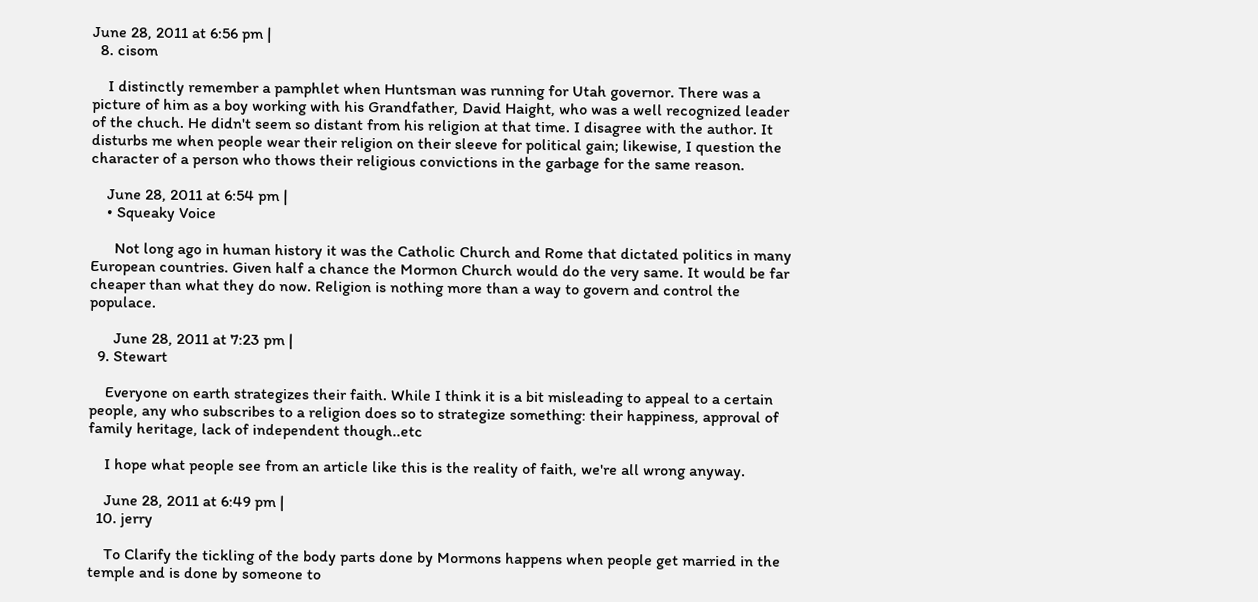June 28, 2011 at 6:56 pm |
  8. cisom

    I distinctly remember a pamphlet when Huntsman was running for Utah governor. There was a picture of him as a boy working with his Grandfather, David Haight, who was a well recognized leader of the chuch. He didn't seem so distant from his religion at that time. I disagree with the author. It disturbs me when people wear their religion on their sleeve for political gain; likewise, I question the character of a person who thows their religious convictions in the garbage for the same reason.

    June 28, 2011 at 6:54 pm |
    • Squeaky Voice

      Not long ago in human history it was the Catholic Church and Rome that dictated politics in many European countries. Given half a chance the Mormon Church would do the very same. It would be far cheaper than what they do now. Religion is nothing more than a way to govern and control the populace.

      June 28, 2011 at 7:23 pm |
  9. Stewart

    Everyone on earth strategizes their faith. While I think it is a bit misleading to appeal to a certain people, any who subscribes to a religion does so to strategize something: their happiness, approval of family heritage, lack of independent though..etc

    I hope what people see from an article like this is the reality of faith, we're all wrong anyway.

    June 28, 2011 at 6:49 pm |
  10. jerry

    To Clarify the tickling of the body parts done by Mormons happens when people get married in the temple and is done by someone to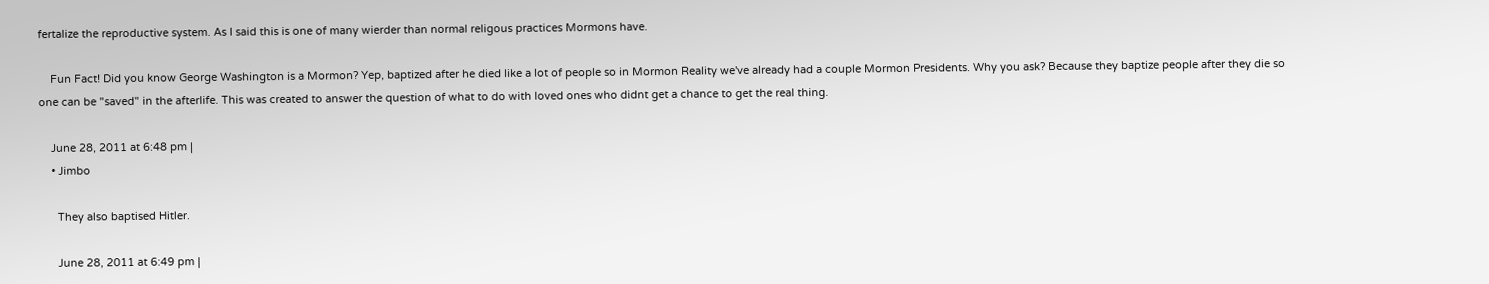fertalize the reproductive system. As I said this is one of many wierder than normal religous practices Mormons have.

    Fun Fact! Did you know George Washington is a Mormon? Yep, baptized after he died like a lot of people so in Mormon Reality we've already had a couple Mormon Presidents. Why you ask? Because they baptize people after they die so one can be "saved" in the afterlife. This was created to answer the question of what to do with loved ones who didnt get a chance to get the real thing.

    June 28, 2011 at 6:48 pm |
    • Jimbo

      They also baptised Hitler.

      June 28, 2011 at 6:49 pm |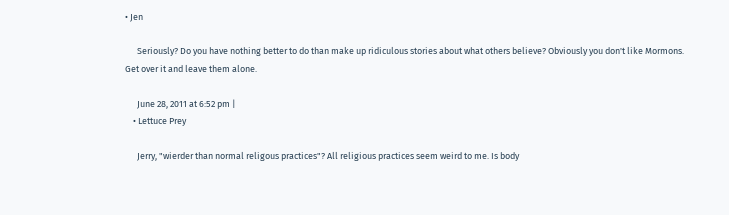• Jen

      Seriously? Do you have nothing better to do than make up ridiculous stories about what others believe? Obviously you don't like Mormons. Get over it and leave them alone.

      June 28, 2011 at 6:52 pm |
    • Lettuce Prey

      Jerry, "wierder than normal religous practices"? All religious practices seem weird to me. Is body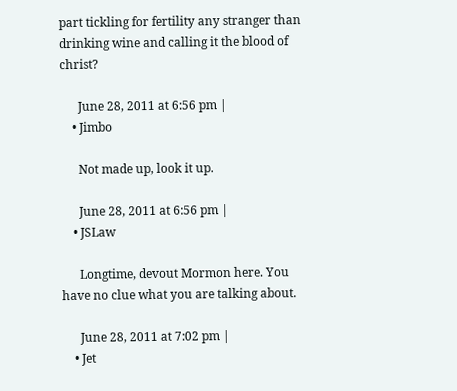part tickling for fertility any stranger than drinking wine and calling it the blood of christ?

      June 28, 2011 at 6:56 pm |
    • Jimbo

      Not made up, look it up.

      June 28, 2011 at 6:56 pm |
    • JSLaw

      Longtime, devout Mormon here. You have no clue what you are talking about.

      June 28, 2011 at 7:02 pm |
    • Jet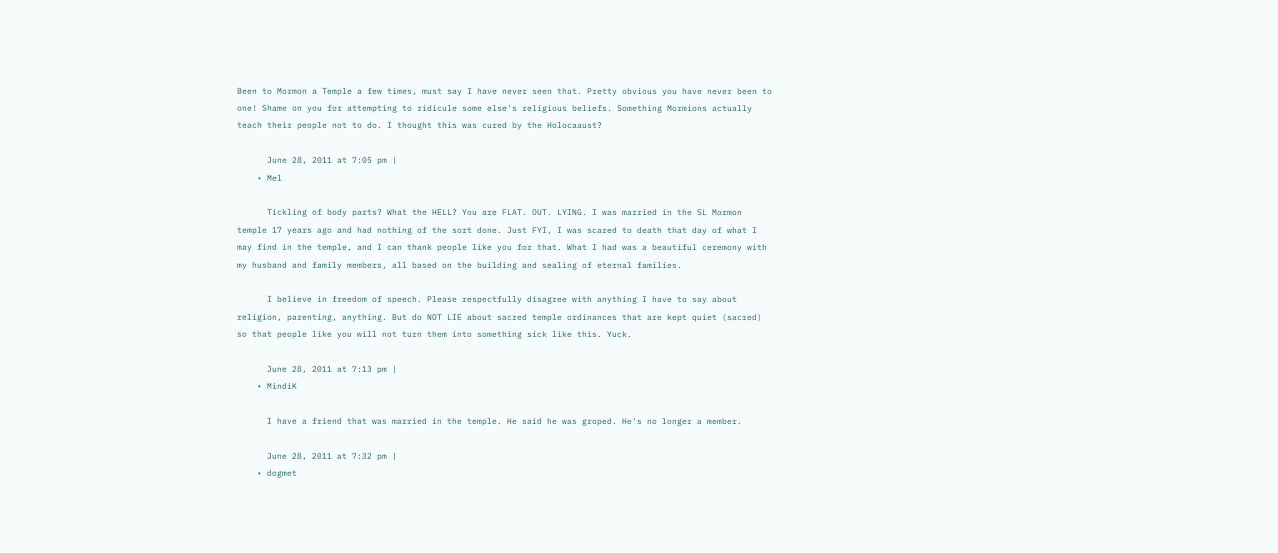Been to Mormon a Temple a few times, must say I have never seen that. Pretty obvious you have never been to one! Shame on you for attempting to ridicule some else's religious beliefs. Something Mormions actually teach their people not to do. I thought this was cured by the Holocaaust?

      June 28, 2011 at 7:05 pm |
    • Mel

      Tickling of body parts? What the HELL? You are FLAT. OUT. LYING. I was married in the SL Mormon temple 17 years ago and had nothing of the sort done. Just FYI, I was scared to death that day of what I may find in the temple, and I can thank people like you for that. What I had was a beautiful ceremony with my husband and family members, all based on the building and sealing of eternal families.

      I believe in freedom of speech. Please respectfully disagree with anything I have to say about religion, parenting, anything. But do NOT LIE about sacred temple ordinances that are kept quiet (sacred) so that people like you will not turn them into something sick like this. Yuck.

      June 28, 2011 at 7:13 pm |
    • MindiK

      I have a friend that was married in the temple. He said he was groped. He's no longer a member.

      June 28, 2011 at 7:32 pm |
    • dogmet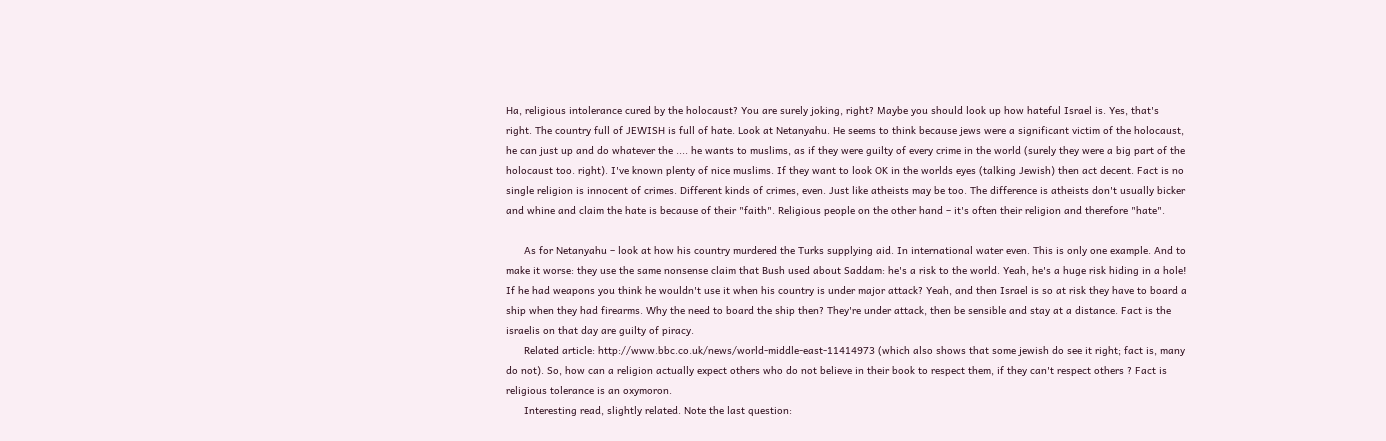Ha, religious intolerance cured by the holocaust? You are surely joking, right? Maybe you should look up how hateful Israel is. Yes, that's right. The country full of JEWISH is full of hate. Look at Netanyahu. He seems to think because jews were a significant victim of the holocaust, he can just up and do whatever the .... he wants to muslims, as if they were guilty of every crime in the world (surely they were a big part of the holocaust too. right). I've known plenty of nice muslims. If they want to look OK in the worlds eyes (talking Jewish) then act decent. Fact is no single religion is innocent of crimes. Different kinds of crimes, even. Just like atheists may be too. The difference is atheists don't usually bicker and whine and claim the hate is because of their "faith". Religious people on the other hand – it's often their religion and therefore "hate".

      As for Netanyahu – look at how his country murdered the Turks supplying aid. In international water even. This is only one example. And to make it worse: they use the same nonsense claim that Bush used about Saddam: he's a risk to the world. Yeah, he's a huge risk hiding in a hole! If he had weapons you think he wouldn't use it when his country is under major attack? Yeah, and then Israel is so at risk they have to board a ship when they had firearms. Why the need to board the ship then? They're under attack, then be sensible and stay at a distance. Fact is the israelis on that day are guilty of piracy.
      Related article: http://www.bbc.co.uk/news/world-middle-east-11414973 (which also shows that some jewish do see it right; fact is, many do not). So, how can a religion actually expect others who do not believe in their book to respect them, if they can't respect others ? Fact is religious tolerance is an oxymoron.
      Interesting read, slightly related. Note the last question: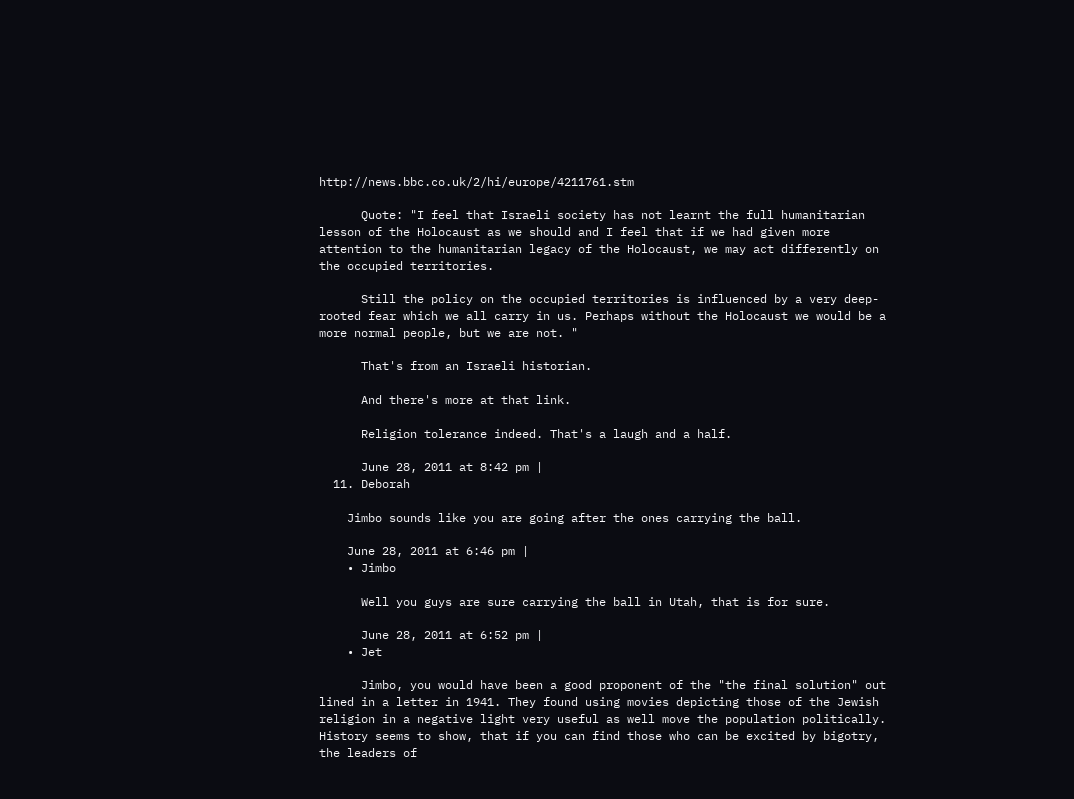http://news.bbc.co.uk/2/hi/europe/4211761.stm

      Quote: "I feel that Israeli society has not learnt the full humanitarian lesson of the Holocaust as we should and I feel that if we had given more attention to the humanitarian legacy of the Holocaust, we may act differently on the occupied territories.

      Still the policy on the occupied territories is influenced by a very deep-rooted fear which we all carry in us. Perhaps without the Holocaust we would be a more normal people, but we are not. "

      That's from an Israeli historian.

      And there's more at that link.

      Religion tolerance indeed. That's a laugh and a half.

      June 28, 2011 at 8:42 pm |
  11. Deborah

    Jimbo sounds like you are going after the ones carrying the ball.

    June 28, 2011 at 6:46 pm |
    • Jimbo

      Well you guys are sure carrying the ball in Utah, that is for sure.

      June 28, 2011 at 6:52 pm |
    • Jet

      Jimbo, you would have been a good proponent of the "the final solution" out lined in a letter in 1941. They found using movies depicting those of the Jewish religion in a negative light very useful as well move the population politically. History seems to show, that if you can find those who can be excited by bigotry, the leaders of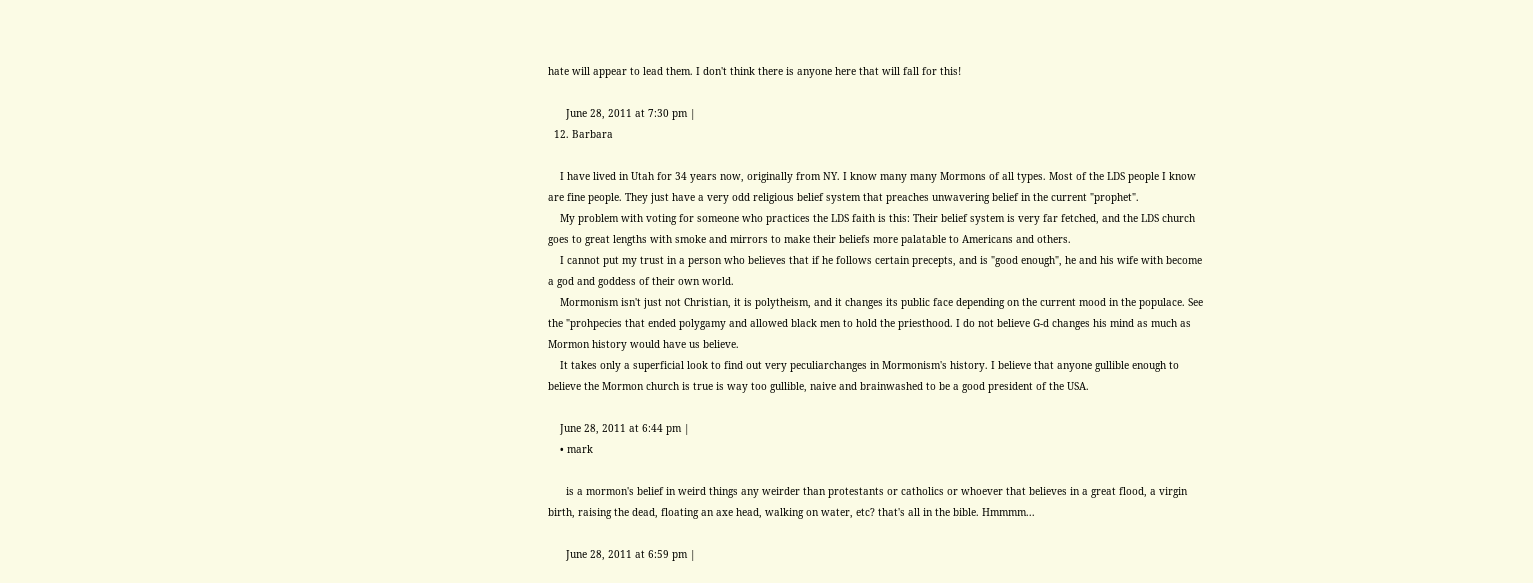hate will appear to lead them. I don't think there is anyone here that will fall for this!

      June 28, 2011 at 7:30 pm |
  12. Barbara

    I have lived in Utah for 34 years now, originally from NY. I know many many Mormons of all types. Most of the LDS people I know are fine people. They just have a very odd religious belief system that preaches unwavering belief in the current "prophet".
    My problem with voting for someone who practices the LDS faith is this: Their belief system is very far fetched, and the LDS church goes to great lengths with smoke and mirrors to make their beliefs more palatable to Americans and others.
    I cannot put my trust in a person who believes that if he follows certain precepts, and is "good enough", he and his wife with become a god and goddess of their own world.
    Mormonism isn't just not Christian, it is polytheism, and it changes its public face depending on the current mood in the populace. See the "prohpecies that ended polygamy and allowed black men to hold the priesthood. I do not believe G-d changes his mind as much as Mormon history would have us believe.
    It takes only a superficial look to find out very peculiarchanges in Mormonism's history. I believe that anyone gullible enough to believe the Mormon church is true is way too gullible, naive and brainwashed to be a good president of the USA.

    June 28, 2011 at 6:44 pm |
    • mark

      is a mormon's belief in weird things any weirder than protestants or catholics or whoever that believes in a great flood, a virgin birth, raising the dead, floating an axe head, walking on water, etc? that's all in the bible. Hmmmm...

      June 28, 2011 at 6:59 pm |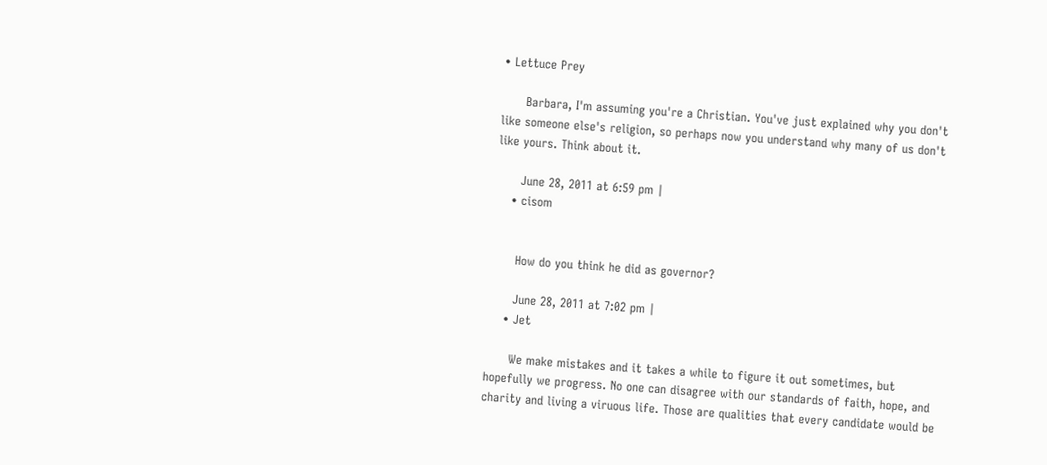• Lettuce Prey

      Barbara, I'm assuming you're a Christian. You've just explained why you don't like someone else's religion, so perhaps now you understand why many of us don't like yours. Think about it.

      June 28, 2011 at 6:59 pm |
    • cisom


      How do you think he did as governor?

      June 28, 2011 at 7:02 pm |
    • Jet

      We make mistakes and it takes a while to figure it out sometimes, but hopefully we progress. No one can disagree with our standards of faith, hope, and charity and living a viruous life. Those are qualities that every candidate would be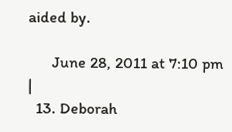aided by.

      June 28, 2011 at 7:10 pm |
  13. Deborah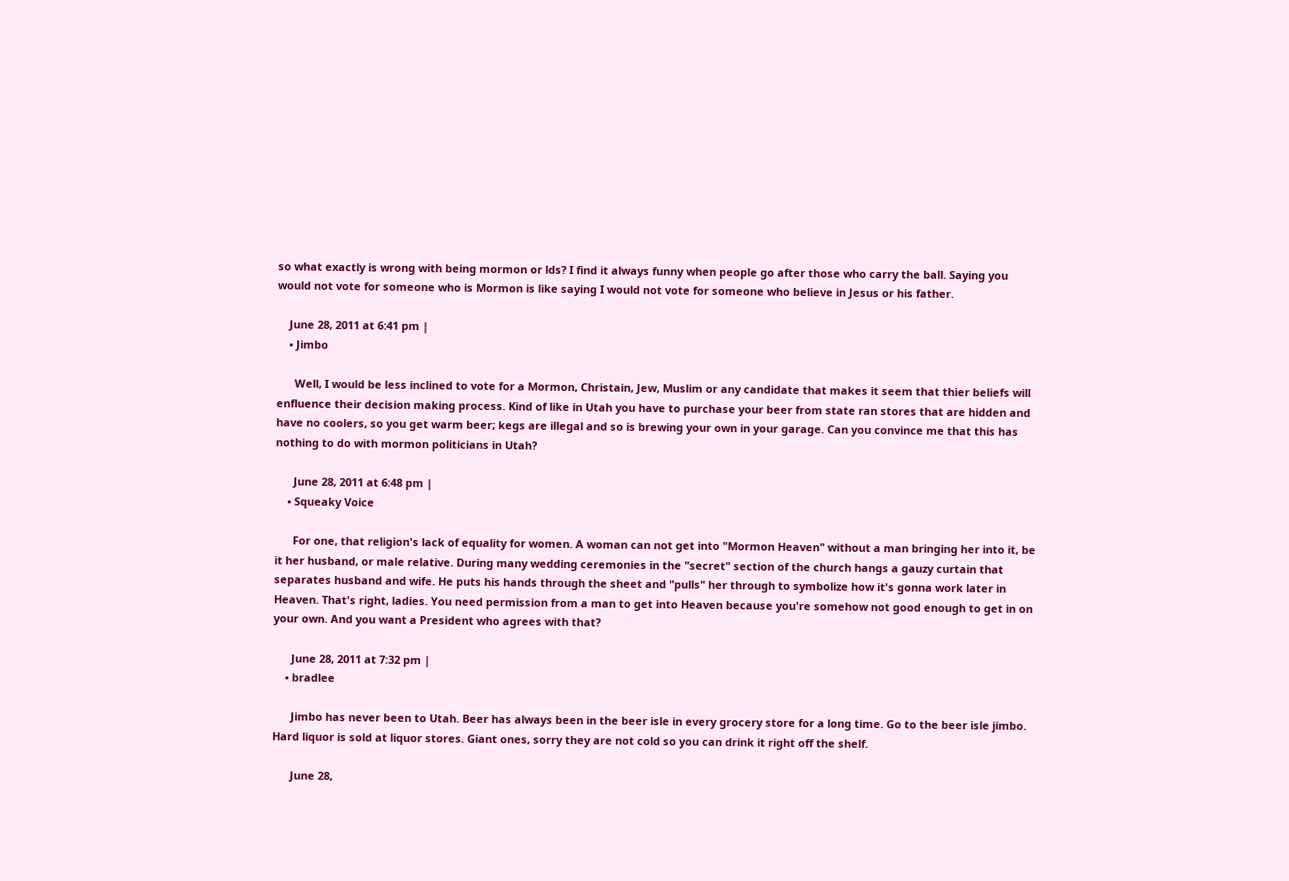so what exactly is wrong with being mormon or lds? I find it always funny when people go after those who carry the ball. Saying you would not vote for someone who is Mormon is like saying I would not vote for someone who believe in Jesus or his father.

    June 28, 2011 at 6:41 pm |
    • Jimbo

      Well, I would be less inclined to vote for a Mormon, Christain, Jew, Muslim or any candidate that makes it seem that thier beliefs will enfluence their decision making process. Kind of like in Utah you have to purchase your beer from state ran stores that are hidden and have no coolers, so you get warm beer; kegs are illegal and so is brewing your own in your garage. Can you convince me that this has nothing to do with mormon politicians in Utah?

      June 28, 2011 at 6:48 pm |
    • Squeaky Voice

      For one, that religion's lack of equality for women. A woman can not get into "Mormon Heaven" without a man bringing her into it, be it her husband, or male relative. During many wedding ceremonies in the "secret" section of the church hangs a gauzy curtain that separates husband and wife. He puts his hands through the sheet and "pulls" her through to symbolize how it's gonna work later in Heaven. That's right, ladies. You need permission from a man to get into Heaven because you're somehow not good enough to get in on your own. And you want a President who agrees with that?

      June 28, 2011 at 7:32 pm |
    • bradlee

      Jimbo has never been to Utah. Beer has always been in the beer isle in every grocery store for a long time. Go to the beer isle jimbo. Hard liquor is sold at liquor stores. Giant ones, sorry they are not cold so you can drink it right off the shelf.

      June 28,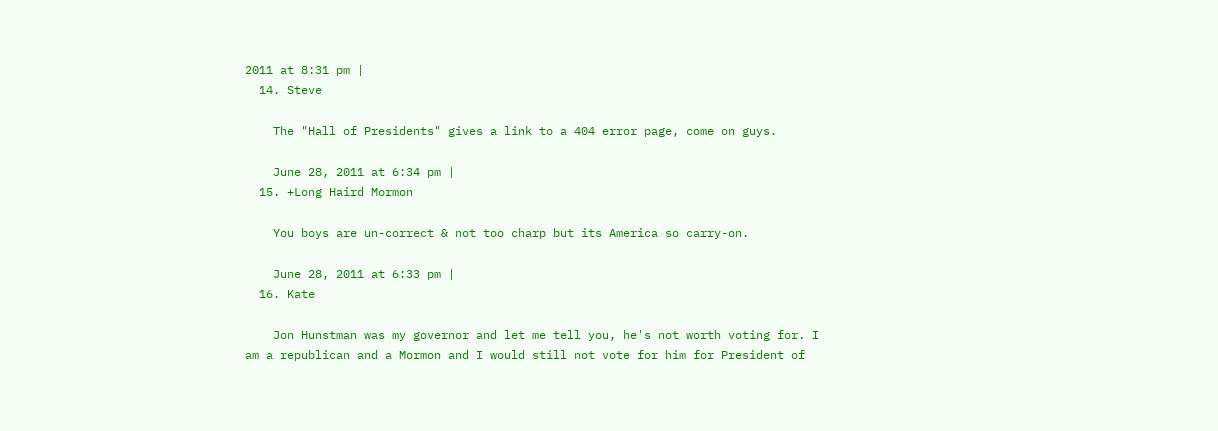2011 at 8:31 pm |
  14. Steve

    The "Hall of Presidents" gives a link to a 404 error page, come on guys.

    June 28, 2011 at 6:34 pm |
  15. +Long Haird Mormon

    You boys are un-correct & not too charp but its America so carry-on.

    June 28, 2011 at 6:33 pm |
  16. Kate

    Jon Hunstman was my governor and let me tell you, he's not worth voting for. I am a republican and a Mormon and I would still not vote for him for President of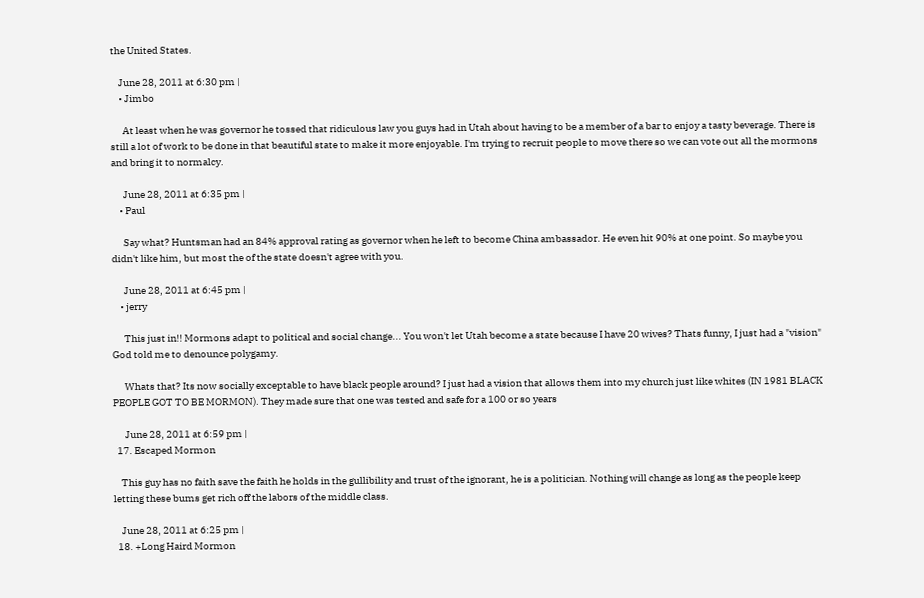the United States.

    June 28, 2011 at 6:30 pm |
    • Jimbo

      At least when he was governor he tossed that ridiculous law you guys had in Utah about having to be a member of a bar to enjoy a tasty beverage. There is still a lot of work to be done in that beautiful state to make it more enjoyable. I'm trying to recruit people to move there so we can vote out all the mormons and bring it to normalcy.

      June 28, 2011 at 6:35 pm |
    • Paul

      Say what? Huntsman had an 84% approval rating as governor when he left to become China ambassador. He even hit 90% at one point. So maybe you didn't like him, but most the of the state doesn't agree with you.

      June 28, 2011 at 6:45 pm |
    • jerry

      This just in!! Mormons adapt to political and social change... You won't let Utah become a state because I have 20 wives? Thats funny, I just had a "vision" God told me to denounce polygamy.

      Whats that? Its now socially exceptable to have black people around? I just had a vision that allows them into my church just like whites (IN 1981 BLACK PEOPLE GOT TO BE MORMON). They made sure that one was tested and safe for a 100 or so years

      June 28, 2011 at 6:59 pm |
  17. Escaped Mormon

    This guy has no faith save the faith he holds in the gullibility and trust of the ignorant, he is a politician. Nothing will change as long as the people keep letting these bums get rich off the labors of the middle class.

    June 28, 2011 at 6:25 pm |
  18. +Long Haird Mormon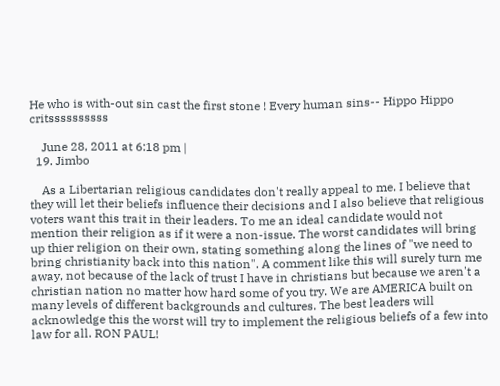He who is with-out sin cast the first stone ! Every human sins-- Hippo Hippo critssssssssss

    June 28, 2011 at 6:18 pm |
  19. Jimbo

    As a Libertarian religious candidates don't really appeal to me. I believe that they will let their beliefs influence their decisions and I also believe that religious voters want this trait in their leaders. To me an ideal candidate would not mention their religion as if it were a non-issue. The worst candidates will bring up thier religion on their own, stating something along the lines of "we need to bring christianity back into this nation". A comment like this will surely turn me away, not because of the lack of trust I have in christians but because we aren't a christian nation no matter how hard some of you try. We are AMERICA built on many levels of different backgrounds and cultures. The best leaders will acknowledge this the worst will try to implement the religious beliefs of a few into law for all. RON PAUL!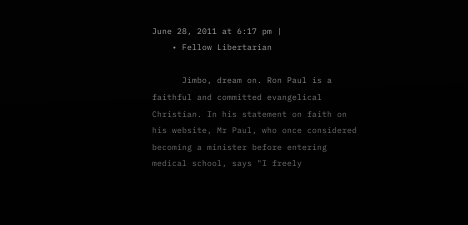June 28, 2011 at 6:17 pm |
    • Fellow Libertarian

      Jimbo, dream on. Ron Paul is a faithful and committed evangelical Christian. In his statement on faith on his website, Mr Paul, who once considered becoming a minister before entering medical school, says "I freely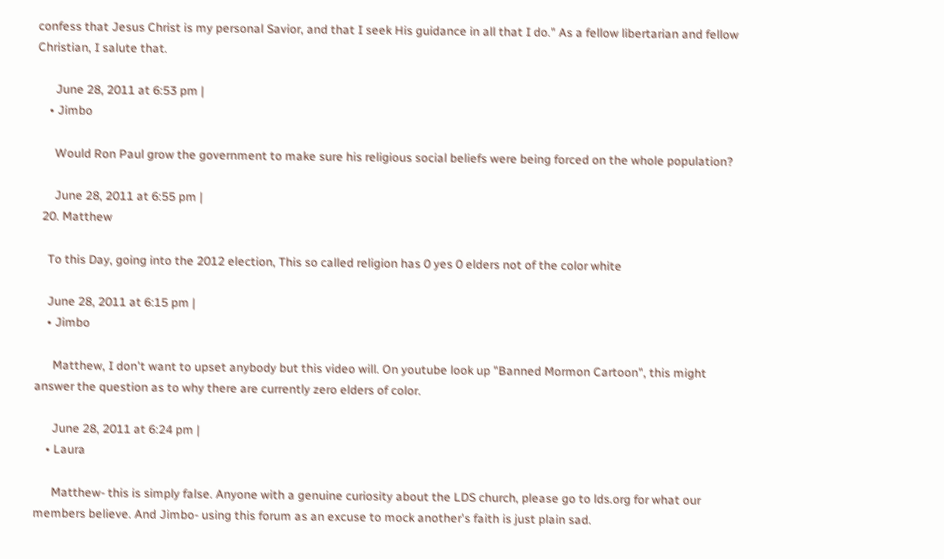confess that Jesus Christ is my personal Savior, and that I seek His guidance in all that I do." As a fellow libertarian and fellow Christian, I salute that.

      June 28, 2011 at 6:53 pm |
    • Jimbo

      Would Ron Paul grow the government to make sure his religious social beliefs were being forced on the whole population?

      June 28, 2011 at 6:55 pm |
  20. Matthew

    To this Day, going into the 2012 election, This so called religion has 0 yes 0 elders not of the color white

    June 28, 2011 at 6:15 pm |
    • Jimbo

      Matthew, I don't want to upset anybody but this video will. On youtube look up "Banned Mormon Cartoon", this might answer the question as to why there are currently zero elders of color.

      June 28, 2011 at 6:24 pm |
    • Laura

      Matthew- this is simply false. Anyone with a genuine curiosity about the LDS church, please go to lds.org for what our members believe. And Jimbo- using this forum as an excuse to mock another's faith is just plain sad.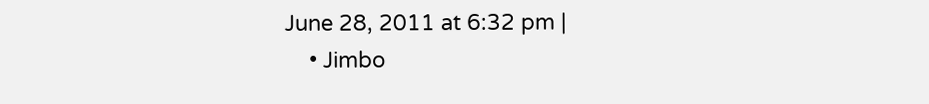June 28, 2011 at 6:32 pm |
    • Jimbo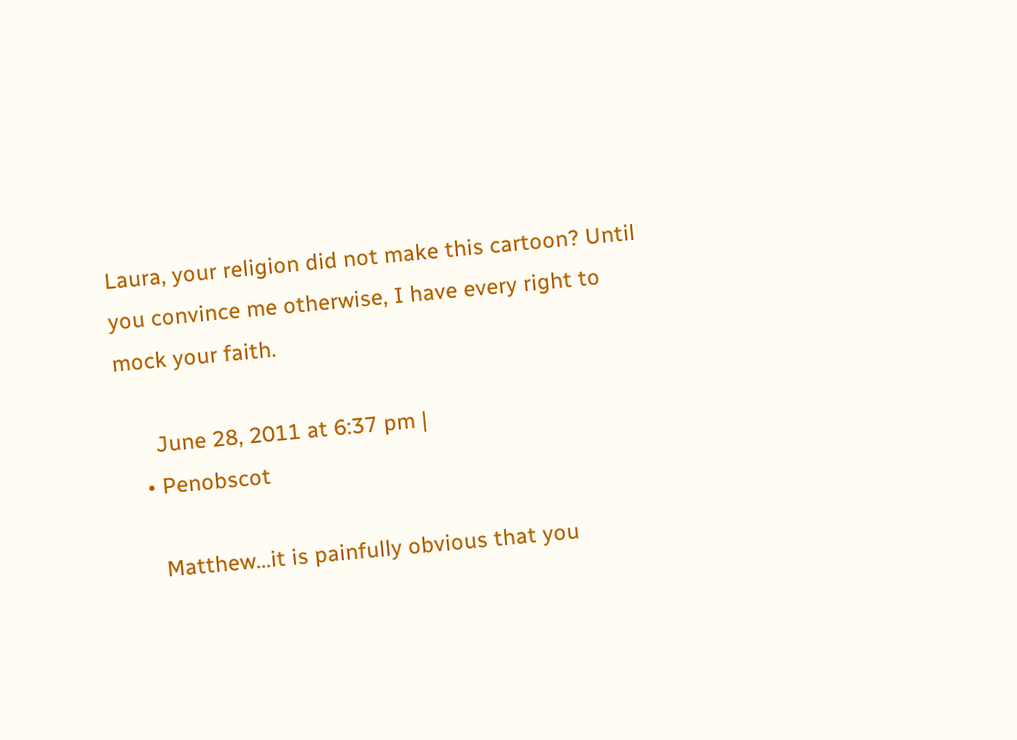Laura, your religion did not make this cartoon? Until you convince me otherwise, I have every right to mock your faith.

      June 28, 2011 at 6:37 pm |
    • Penobscot

      Matthew...it is painfully obvious that you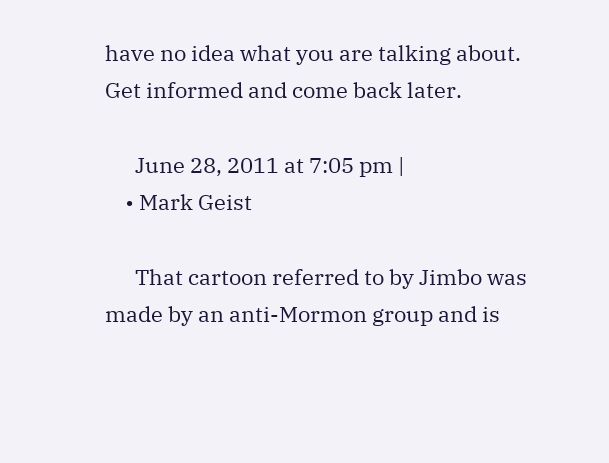have no idea what you are talking about. Get informed and come back later.

      June 28, 2011 at 7:05 pm |
    • Mark Geist

      That cartoon referred to by Jimbo was made by an anti-Mormon group and is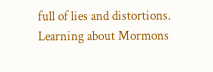full of lies and distortions. Learning about Mormons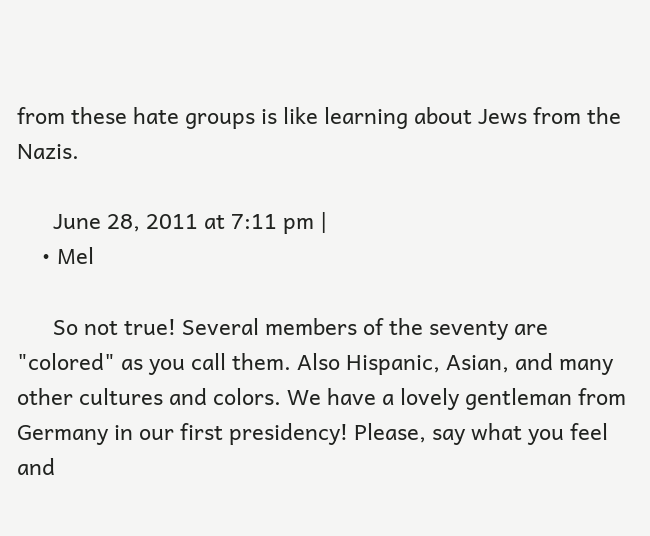from these hate groups is like learning about Jews from the Nazis.

      June 28, 2011 at 7:11 pm |
    • Mel

      So not true! Several members of the seventy are "colored" as you call them. Also Hispanic, Asian, and many other cultures and colors. We have a lovely gentleman from Germany in our first presidency! Please, say what you feel and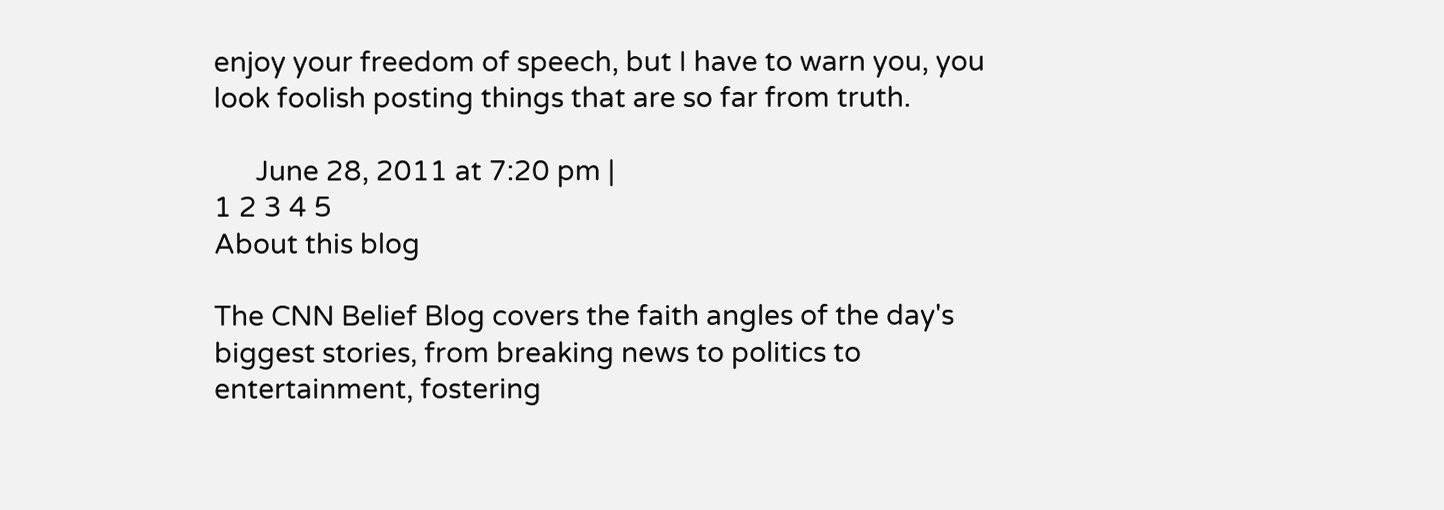enjoy your freedom of speech, but I have to warn you, you look foolish posting things that are so far from truth.

      June 28, 2011 at 7:20 pm |
1 2 3 4 5
About this blog

The CNN Belief Blog covers the faith angles of the day's biggest stories, from breaking news to politics to entertainment, fostering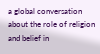a global conversation about the role of religion and belief in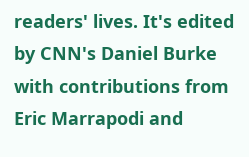readers' lives. It's edited by CNN's Daniel Burke with contributions from Eric Marrapodi and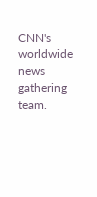CNN's worldwide news gathering team.